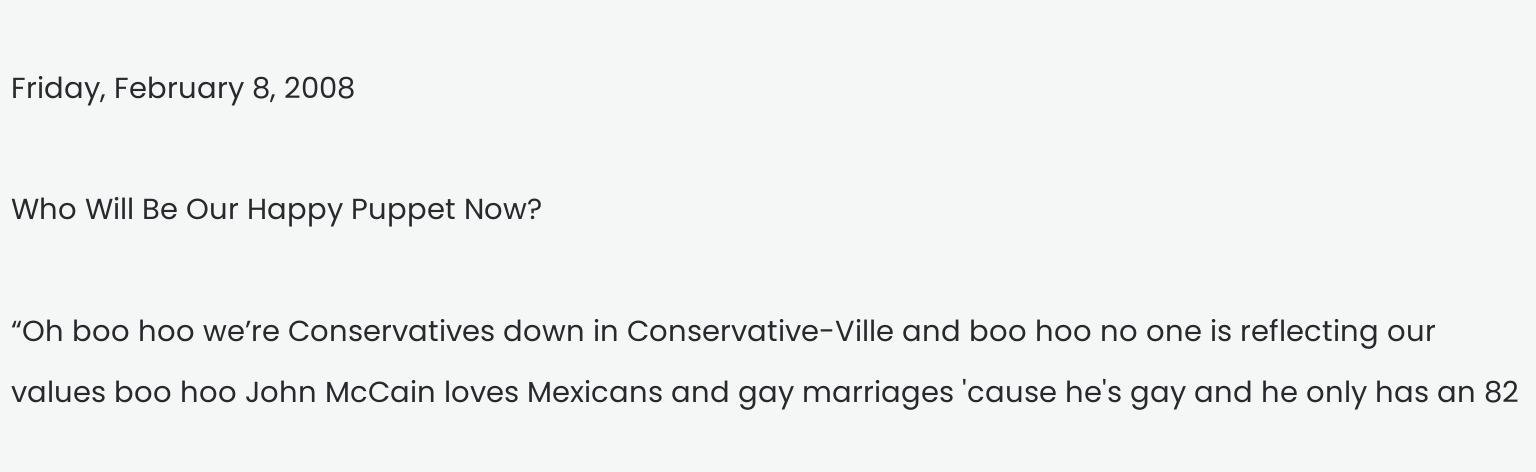Friday, February 8, 2008

Who Will Be Our Happy Puppet Now?

“Oh boo hoo we’re Conservatives down in Conservative-Ville and boo hoo no one is reflecting our values boo hoo John McCain loves Mexicans and gay marriages 'cause he's gay and he only has an 82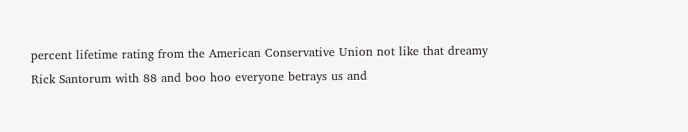percent lifetime rating from the American Conservative Union not like that dreamy Rick Santorum with 88 and boo hoo everyone betrays us and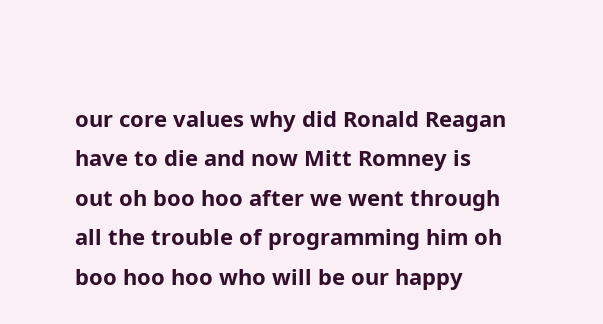our core values why did Ronald Reagan have to die and now Mitt Romney is out oh boo hoo after we went through all the trouble of programming him oh boo hoo hoo who will be our happy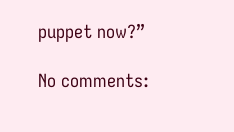puppet now?”

No comments: